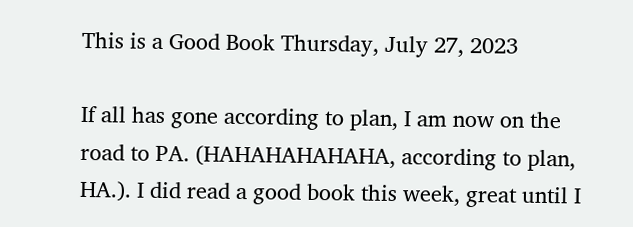This is a Good Book Thursday, July 27, 2023

If all has gone according to plan, I am now on the road to PA. (HAHAHAHAHAHA, according to plan, HA.). I did read a good book this week, great until I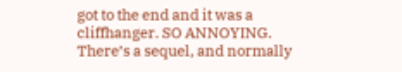got to the end and it was a cliffhanger. SO ANNOYING. There’s a sequel, and normally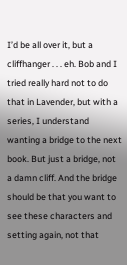I’d be all over it, but a cliffhanger . . . eh. Bob and I tried really hard not to do that in Lavender, but with a series, I understand wanting a bridge to the next book. But just a bridge, not a damn cliff. And the bridge should be that you want to see these characters and setting again, not that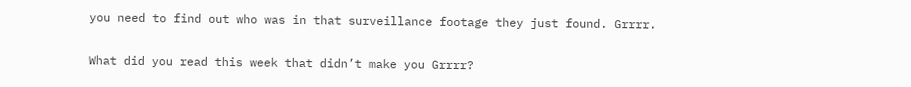you need to find out who was in that surveillance footage they just found. Grrrr.

What did you read this week that didn’t make you Grrrr?